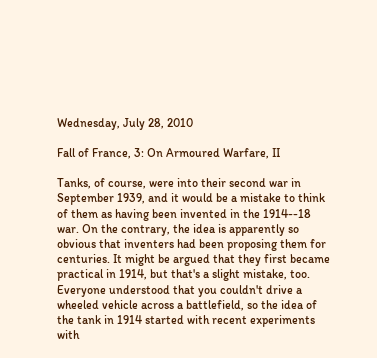Wednesday, July 28, 2010

Fall of France, 3: On Armoured Warfare, II

Tanks, of course, were into their second war in September 1939, and it would be a mistake to think of them as having been invented in the 1914--18 war. On the contrary, the idea is apparently so obvious that inventers had been proposing them for centuries. It might be argued that they first became practical in 1914, but that's a slight mistake, too. Everyone understood that you couldn't drive a wheeled vehicle across a battlefield, so the idea of the tank in 1914 started with recent experiments with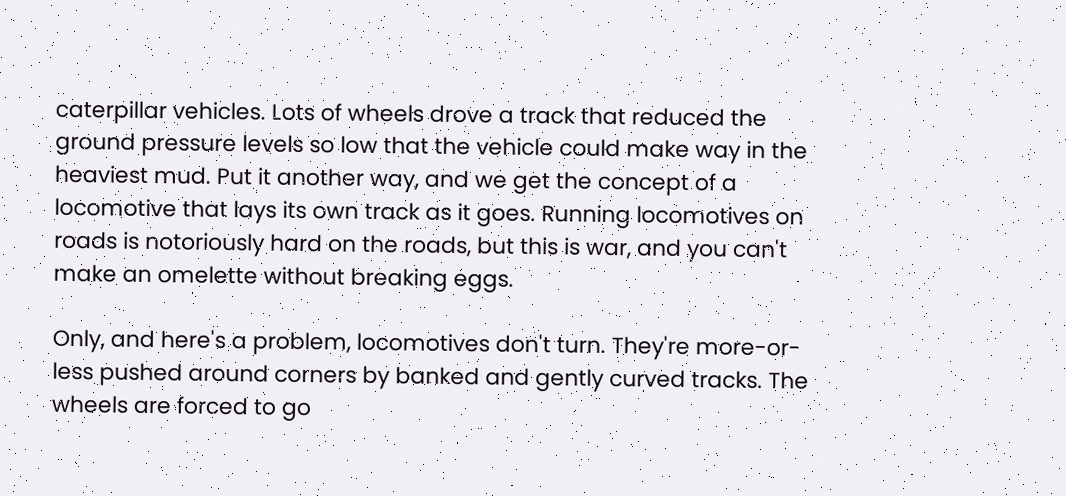caterpillar vehicles. Lots of wheels drove a track that reduced the ground pressure levels so low that the vehicle could make way in the heaviest mud. Put it another way, and we get the concept of a locomotive that lays its own track as it goes. Running locomotives on roads is notoriously hard on the roads, but this is war, and you can't make an omelette without breaking eggs.

Only, and here's a problem, locomotives don't turn. They're more-or-less pushed around corners by banked and gently curved tracks. The wheels are forced to go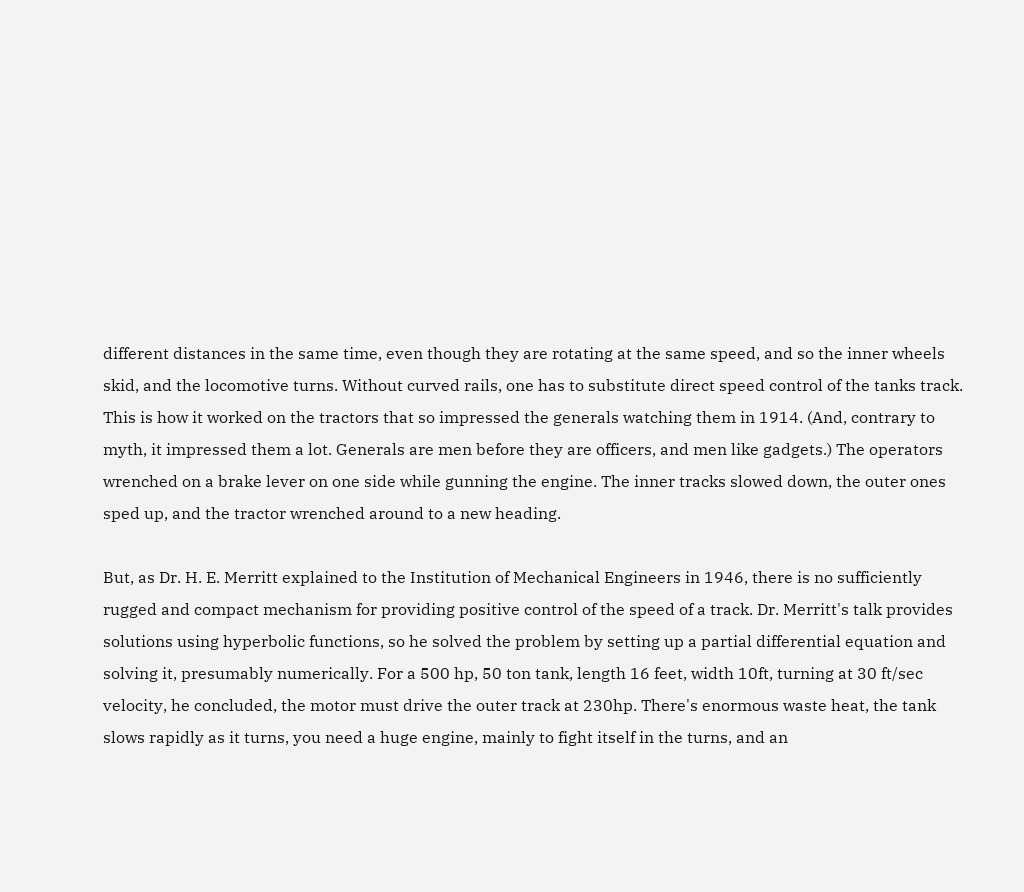different distances in the same time, even though they are rotating at the same speed, and so the inner wheels skid, and the locomotive turns. Without curved rails, one has to substitute direct speed control of the tanks track. This is how it worked on the tractors that so impressed the generals watching them in 1914. (And, contrary to myth, it impressed them a lot. Generals are men before they are officers, and men like gadgets.) The operators wrenched on a brake lever on one side while gunning the engine. The inner tracks slowed down, the outer ones sped up, and the tractor wrenched around to a new heading.

But, as Dr. H. E. Merritt explained to the Institution of Mechanical Engineers in 1946, there is no sufficiently rugged and compact mechanism for providing positive control of the speed of a track. Dr. Merritt's talk provides solutions using hyperbolic functions, so he solved the problem by setting up a partial differential equation and solving it, presumably numerically. For a 500 hp, 50 ton tank, length 16 feet, width 10ft, turning at 30 ft/sec velocity, he concluded, the motor must drive the outer track at 230hp. There's enormous waste heat, the tank slows rapidly as it turns, you need a huge engine, mainly to fight itself in the turns, and an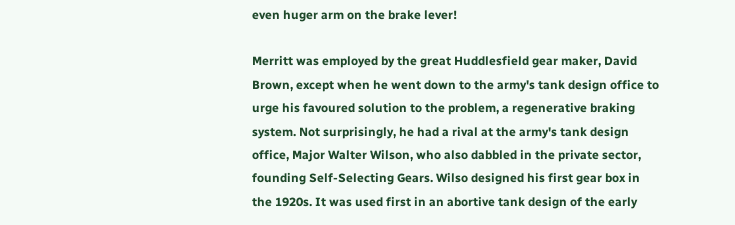even huger arm on the brake lever!

Merritt was employed by the great Huddlesfield gear maker, David Brown, except when he went down to the army's tank design office to urge his favoured solution to the problem, a regenerative braking system. Not surprisingly, he had a rival at the army's tank design office, Major Walter Wilson, who also dabbled in the private sector, founding Self-Selecting Gears. Wilso designed his first gear box in the 1920s. It was used first in an abortive tank design of the early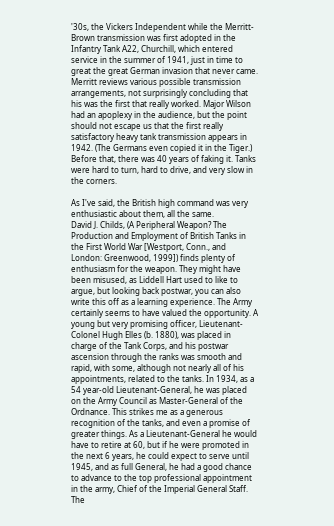'30s, the Vickers Independent while the Merritt-Brown transmission was first adopted in the Infantry Tank A22, Churchill, which entered service in the summer of 1941, just in time to great the great German invasion that never came.
Merritt reviews various possible transmission arrangements, not surprisingly concluding that his was the first that really worked. Major Wilson had an apoplexy in the audience, but the point should not escape us that the first really satisfactory heavy tank transmission appears in 1942. (The Germans even copied it in the Tiger.) Before that, there was 40 years of faking it. Tanks were hard to turn, hard to drive, and very slow in the corners.

As I've said, the British high command was very enthusiastic about them, all the same.
David J. Childs, (A Peripheral Weapon? The Production and Employment of British Tanks in the First World War [Westport, Conn., and London: Greenwood, 1999]) finds plenty of enthusiasm for the weapon. They might have been misused, as Liddell Hart used to like to argue, but looking back postwar, you can also write this off as a learning experience. The Army certainly seems to have valued the opportunity. A young but very promising officer, Lieutenant-Colonel Hugh Elles (b. 1880), was placed in charge of the Tank Corps, and his postwar ascension through the ranks was smooth and rapid, with some, although not nearly all of his appointments, related to the tanks. In 1934, as a 54 year-old Lieutenant-General, he was placed on the Army Council as Master-General of the Ordnance. This strikes me as a generous recognition of the tanks, and even a promise of greater things. As a Lieutenant-General he would have to retire at 60, but if he were promoted in the next 6 years, he could expect to serve until 1945, and as full General, he had a good chance to advance to the top professional appointment in the army, Chief of the Imperial General Staff. The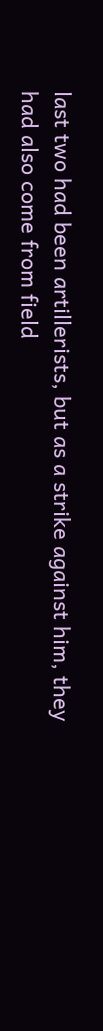last two had been artillerists, but as a strike against him, they had also come from field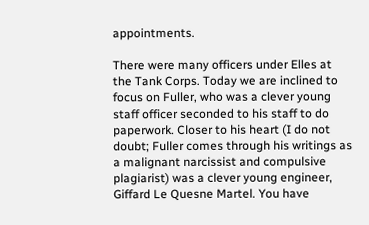appointments.

There were many officers under Elles at the Tank Corps. Today we are inclined to focus on Fuller, who was a clever young staff officer seconded to his staff to do paperwork. Closer to his heart (I do not doubt; Fuller comes through his writings as a malignant narcissist and compulsive plagiarist) was a clever young engineer, Giffard Le Quesne Martel. You have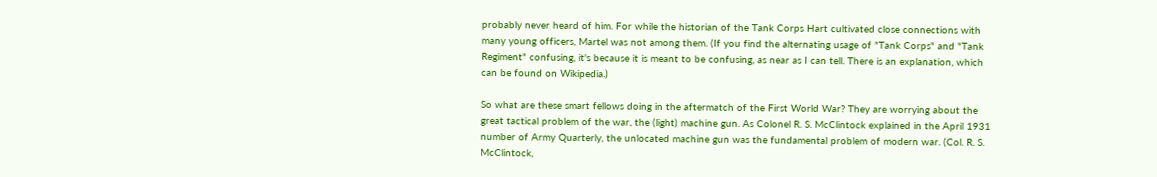probably never heard of him. For while the historian of the Tank Corps Hart cultivated close connections with many young officers, Martel was not among them. (If you find the alternating usage of "Tank Corps" and "Tank Regiment" confusing, it's because it is meant to be confusing, as near as I can tell. There is an explanation, which can be found on Wikipedia.)

So what are these smart fellows doing in the aftermatch of the First World War? They are worrying about the great tactical problem of the war, the (light) machine gun. As Colonel R. S. McClintock explained in the April 1931 number of Army Quarterly, the unlocated machine gun was the fundamental problem of modern war. (Col. R. S. McClintock,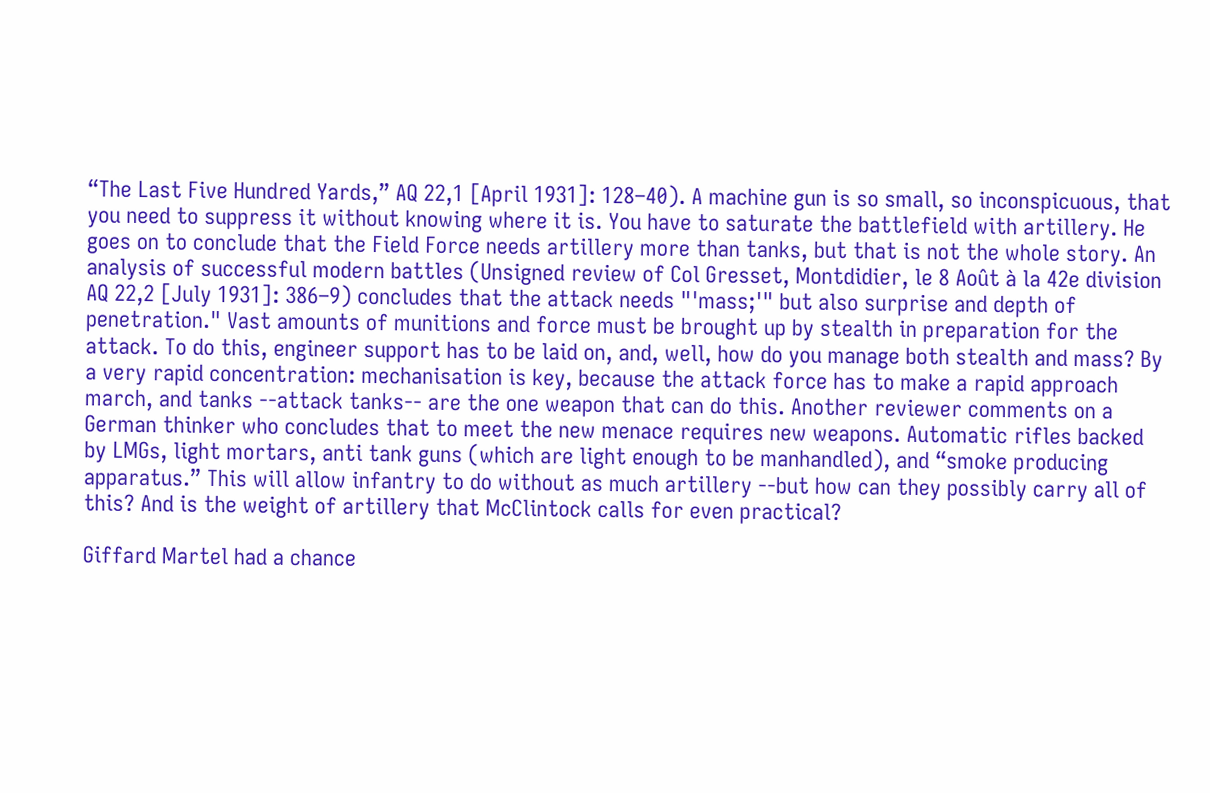“The Last Five Hundred Yards,” AQ 22,1 [April 1931]: 128–40). A machine gun is so small, so inconspicuous, that you need to suppress it without knowing where it is. You have to saturate the battlefield with artillery. He goes on to conclude that the Field Force needs artillery more than tanks, but that is not the whole story. An analysis of successful modern battles (Unsigned review of Col Gresset, Montdidier, le 8 Août à la 42e division AQ 22,2 [July 1931]: 386–9) concludes that the attack needs "'mass;'" but also surprise and depth of penetration." Vast amounts of munitions and force must be brought up by stealth in preparation for the attack. To do this, engineer support has to be laid on, and, well, how do you manage both stealth and mass? By a very rapid concentration: mechanisation is key, because the attack force has to make a rapid approach march, and tanks --attack tanks-- are the one weapon that can do this. Another reviewer comments on a German thinker who concludes that to meet the new menace requires new weapons. Automatic rifles backed by LMGs, light mortars, anti tank guns (which are light enough to be manhandled), and “smoke producing apparatus.” This will allow infantry to do without as much artillery --but how can they possibly carry all of this? And is the weight of artillery that McClintock calls for even practical?

Giffard Martel had a chance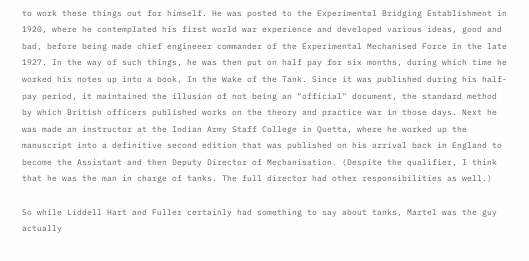to work these things out for himself. He was posted to the Experimental Bridging Establishment in 1920, where he contemplated his first world war experience and developed various ideas, good and bad, before being made chief engineeer commander of the Experimental Mechanised Force in the late 1927. In the way of such things, he was then put on half pay for six months, during which time he worked his notes up into a book, In the Wake of the Tank. Since it was published during his half-pay period, it maintained the illusion of not being an "official" document, the standard method by which British officers published works on the theory and practice war in those days. Next he was made an instructor at the Indian Army Staff College in Quetta, where he worked up the manuscript into a definitive second edition that was published on his arrival back in England to become the Assistant and then Deputy Director of Mechanisation. (Despite the qualifier, I think that he was the man in charge of tanks. The full director had other responsibilities as well.)

So while Liddell Hart and Fuller certainly had something to say about tanks, Martel was the guy actually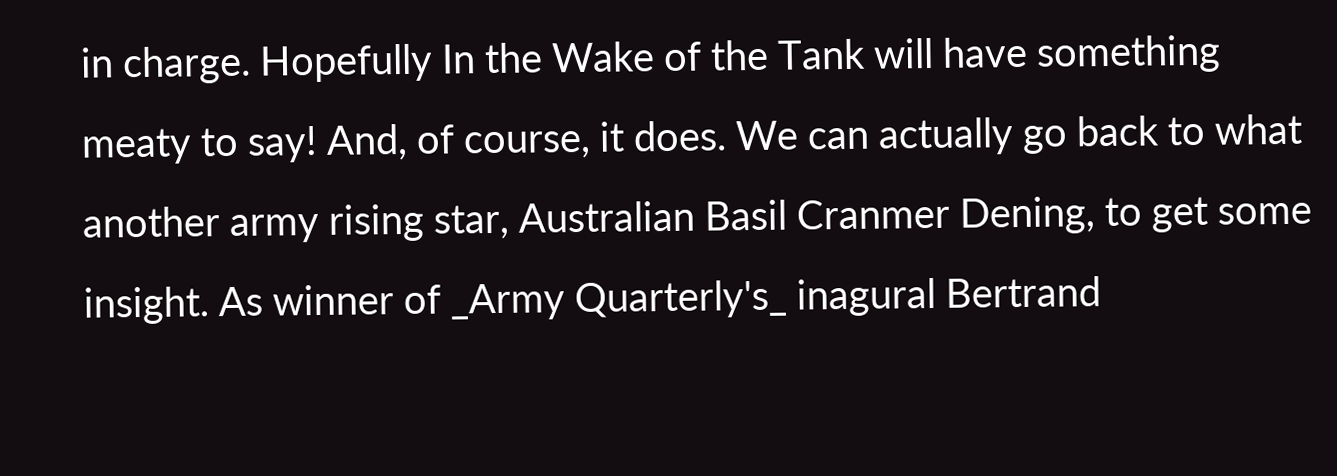in charge. Hopefully In the Wake of the Tank will have something meaty to say! And, of course, it does. We can actually go back to what another army rising star, Australian Basil Cranmer Dening, to get some insight. As winner of _Army Quarterly's_ inagural Bertrand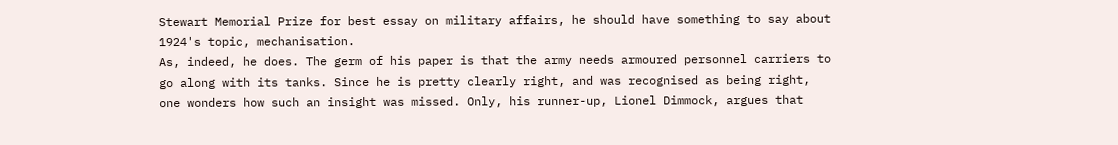Stewart Memorial Prize for best essay on military affairs, he should have something to say about 1924's topic, mechanisation.
As, indeed, he does. The germ of his paper is that the army needs armoured personnel carriers to go along with its tanks. Since he is pretty clearly right, and was recognised as being right, one wonders how such an insight was missed. Only, his runner-up, Lionel Dimmock, argues that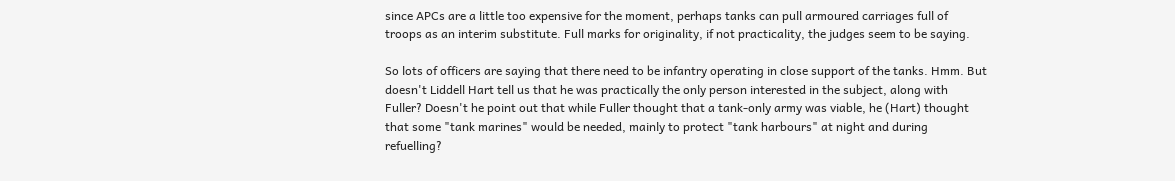since APCs are a little too expensive for the moment, perhaps tanks can pull armoured carriages full of troops as an interim substitute. Full marks for originality, if not practicality, the judges seem to be saying.

So lots of officers are saying that there need to be infantry operating in close support of the tanks. Hmm. But doesn't Liddell Hart tell us that he was practically the only person interested in the subject, along with Fuller? Doesn't he point out that while Fuller thought that a tank-only army was viable, he (Hart) thought that some "tank marines" would be needed, mainly to protect "tank harbours" at night and during refuelling?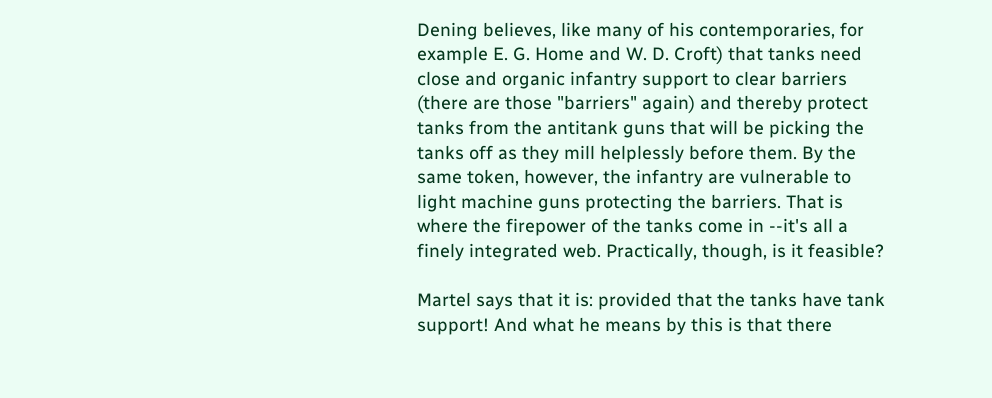Dening believes, like many of his contemporaries, for example E. G. Home and W. D. Croft) that tanks need close and organic infantry support to clear barriers (there are those "barriers" again) and thereby protect tanks from the antitank guns that will be picking the tanks off as they mill helplessly before them. By the same token, however, the infantry are vulnerable to light machine guns protecting the barriers. That is where the firepower of the tanks come in --it's all a finely integrated web. Practically, though, is it feasible?

Martel says that it is: provided that the tanks have tank support! And what he means by this is that there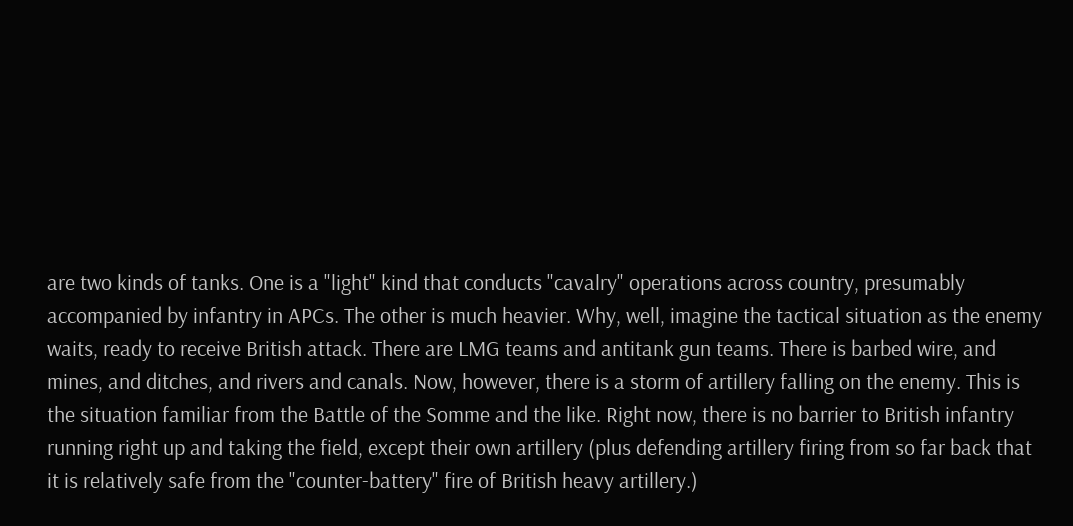are two kinds of tanks. One is a "light" kind that conducts "cavalry" operations across country, presumably accompanied by infantry in APCs. The other is much heavier. Why, well, imagine the tactical situation as the enemy waits, ready to receive British attack. There are LMG teams and antitank gun teams. There is barbed wire, and mines, and ditches, and rivers and canals. Now, however, there is a storm of artillery falling on the enemy. This is the situation familiar from the Battle of the Somme and the like. Right now, there is no barrier to British infantry running right up and taking the field, except their own artillery (plus defending artillery firing from so far back that it is relatively safe from the "counter-battery" fire of British heavy artillery.)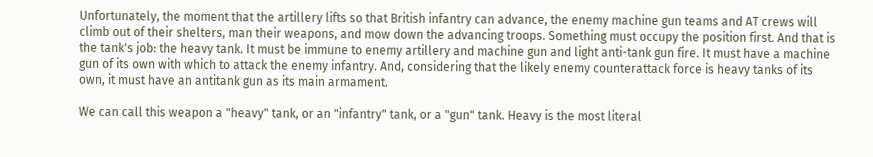Unfortunately, the moment that the artillery lifts so that British infantry can advance, the enemy machine gun teams and AT crews will climb out of their shelters, man their weapons, and mow down the advancing troops. Something must occupy the position first. And that is the tank's job: the heavy tank. It must be immune to enemy artillery and machine gun and light anti-tank gun fire. It must have a machine gun of its own with which to attack the enemy infantry. And, considering that the likely enemy counterattack force is heavy tanks of its own, it must have an antitank gun as its main armament.

We can call this weapon a "heavy" tank, or an "infantry" tank, or a "gun" tank. Heavy is the most literal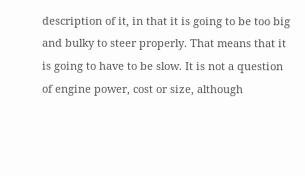description of it, in that it is going to be too big and bulky to steer properly. That means that it is going to have to be slow. It is not a question of engine power, cost or size, although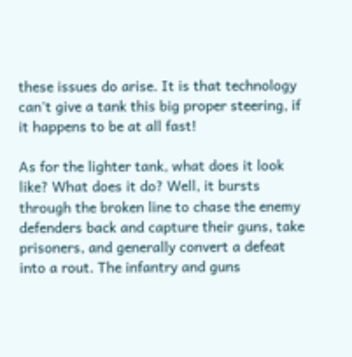these issues do arise. It is that technology can't give a tank this big proper steering, if it happens to be at all fast!

As for the lighter tank, what does it look like? What does it do? Well, it bursts through the broken line to chase the enemy defenders back and capture their guns, take prisoners, and generally convert a defeat into a rout. The infantry and guns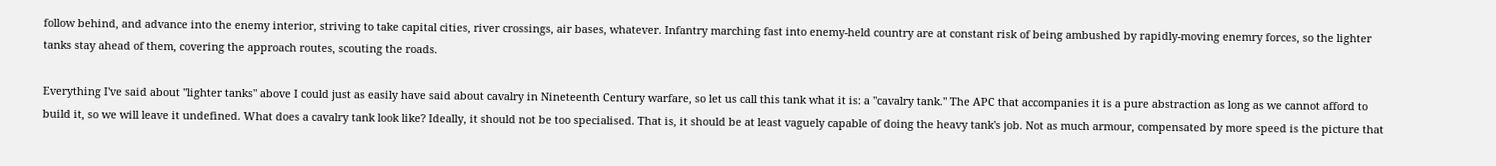follow behind, and advance into the enemy interior, striving to take capital cities, river crossings, air bases, whatever. Infantry marching fast into enemy-held country are at constant risk of being ambushed by rapidly-moving enemry forces, so the lighter tanks stay ahead of them, covering the approach routes, scouting the roads.

Everything I've said about "lighter tanks" above I could just as easily have said about cavalry in Nineteenth Century warfare, so let us call this tank what it is: a "cavalry tank." The APC that accompanies it is a pure abstraction as long as we cannot afford to build it, so we will leave it undefined. What does a cavalry tank look like? Ideally, it should not be too specialised. That is, it should be at least vaguely capable of doing the heavy tank's job. Not as much armour, compensated by more speed is the picture that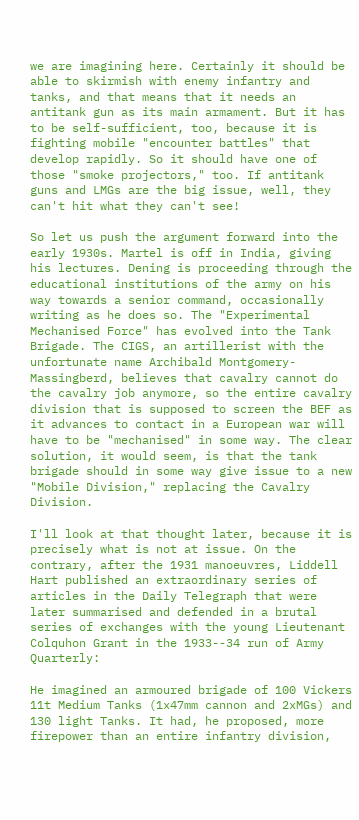we are imagining here. Certainly it should be able to skirmish with enemy infantry and tanks, and that means that it needs an antitank gun as its main armament. But it has to be self-sufficient, too, because it is fighting mobile "encounter battles" that develop rapidly. So it should have one of those "smoke projectors," too. If antitank guns and LMGs are the big issue, well, they can't hit what they can't see!

So let us push the argument forward into the early 1930s. Martel is off in India, giving his lectures. Dening is proceeding through the educational institutions of the army on his way towards a senior command, occasionally writing as he does so. The "Experimental Mechanised Force" has evolved into the Tank Brigade. The CIGS, an artillerist with the unfortunate name Archibald Montgomery-Massingberd, believes that cavalry cannot do the cavalry job anymore, so the entire cavalry division that is supposed to screen the BEF as it advances to contact in a European war will have to be "mechanised" in some way. The clear solution, it would seem, is that the tank brigade should in some way give issue to a new "Mobile Division," replacing the Cavalry Division.

I'll look at that thought later, because it is precisely what is not at issue. On the contrary, after the 1931 manoeuvres, Liddell Hart published an extraordinary series of articles in the Daily Telegraph that were later summarised and defended in a brutal series of exchanges with the young Lieutenant Colquhon Grant in the 1933--34 run of Army Quarterly:

He imagined an armoured brigade of 100 Vickers 11t Medium Tanks (1x47mm cannon and 2xMGs) and 130 light Tanks. It had, he proposed, more firepower than an entire infantry division,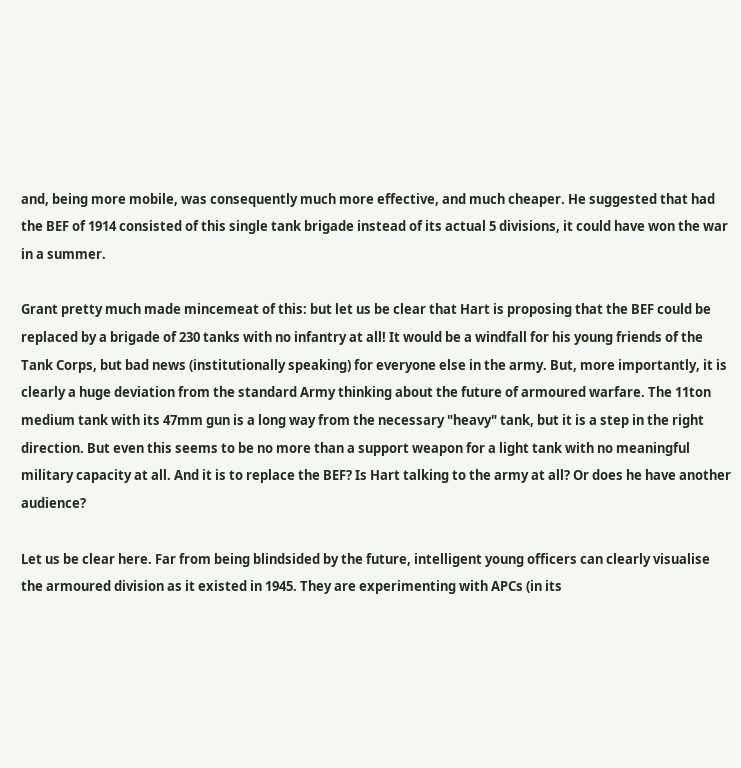and, being more mobile, was consequently much more effective, and much cheaper. He suggested that had the BEF of 1914 consisted of this single tank brigade instead of its actual 5 divisions, it could have won the war in a summer.

Grant pretty much made mincemeat of this: but let us be clear that Hart is proposing that the BEF could be replaced by a brigade of 230 tanks with no infantry at all! It would be a windfall for his young friends of the Tank Corps, but bad news (institutionally speaking) for everyone else in the army. But, more importantly, it is clearly a huge deviation from the standard Army thinking about the future of armoured warfare. The 11ton medium tank with its 47mm gun is a long way from the necessary "heavy" tank, but it is a step in the right direction. But even this seems to be no more than a support weapon for a light tank with no meaningful military capacity at all. And it is to replace the BEF? Is Hart talking to the army at all? Or does he have another audience?

Let us be clear here. Far from being blindsided by the future, intelligent young officers can clearly visualise the armoured division as it existed in 1945. They are experimenting with APCs (in its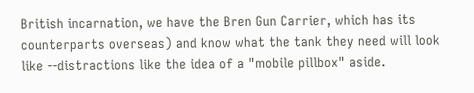British incarnation, we have the Bren Gun Carrier, which has its counterparts overseas) and know what the tank they need will look like --distractions like the idea of a "mobile pillbox" aside.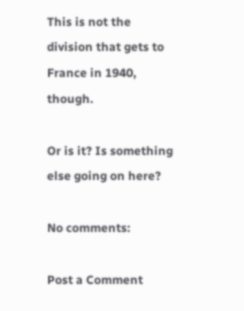This is not the division that gets to France in 1940, though.

Or is it? Is something else going on here?

No comments:

Post a Comment